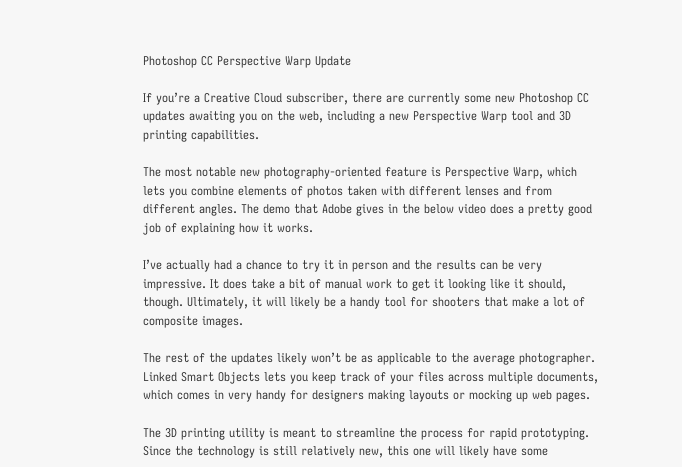Photoshop CC Perspective Warp Update

If you’re a Creative Cloud subscriber, there are currently some new Photoshop CC updates awaiting you on the web, including a new Perspective Warp tool and 3D printing capabilities.

The most notable new photography-oriented feature is Perspective Warp, which lets you combine elements of photos taken with different lenses and from different angles. The demo that Adobe gives in the below video does a pretty good job of explaining how it works.

I’ve actually had a chance to try it in person and the results can be very impressive. It does take a bit of manual work to get it looking like it should, though. Ultimately, it will likely be a handy tool for shooters that make a lot of composite images.

The rest of the updates likely won’t be as applicable to the average photographer. Linked Smart Objects lets you keep track of your files across multiple documents, which comes in very handy for designers making layouts or mocking up web pages.

The 3D printing utility is meant to streamline the process for rapid prototyping. Since the technology is still relatively new, this one will likely have some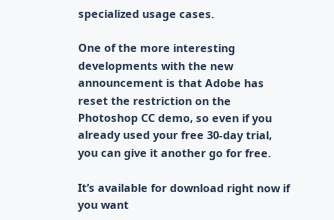specialized usage cases.

One of the more interesting developments with the new announcement is that Adobe has reset the restriction on the Photoshop CC demo, so even if you already used your free 30-day trial, you can give it another go for free.

It’s available for download right now if you want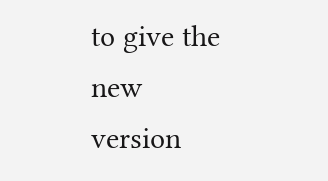to give the new version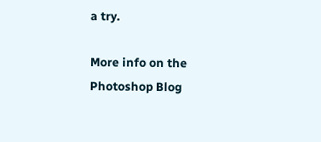a try.

More info on the Photoshop Blog